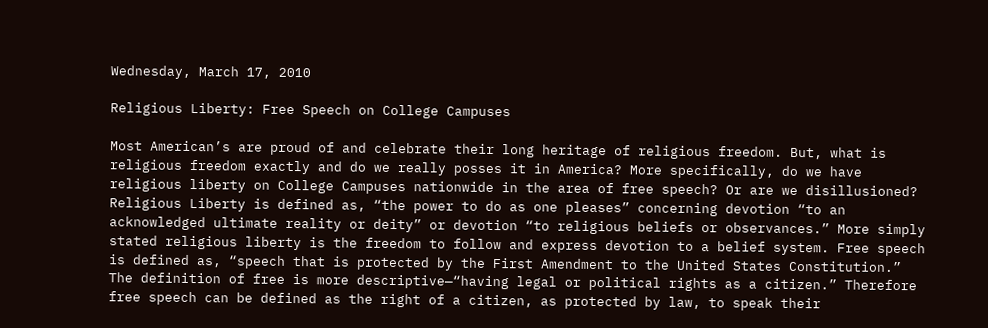Wednesday, March 17, 2010

Religious Liberty: Free Speech on College Campuses

Most American’s are proud of and celebrate their long heritage of religious freedom. But, what is religious freedom exactly and do we really posses it in America? More specifically, do we have religious liberty on College Campuses nationwide in the area of free speech? Or are we disillusioned?
Religious Liberty is defined as, “the power to do as one pleases” concerning devotion “to an acknowledged ultimate reality or deity” or devotion “to religious beliefs or observances.” More simply stated religious liberty is the freedom to follow and express devotion to a belief system. Free speech is defined as, “speech that is protected by the First Amendment to the United States Constitution.” The definition of free is more descriptive—“having legal or political rights as a citizen.” Therefore free speech can be defined as the right of a citizen, as protected by law, to speak their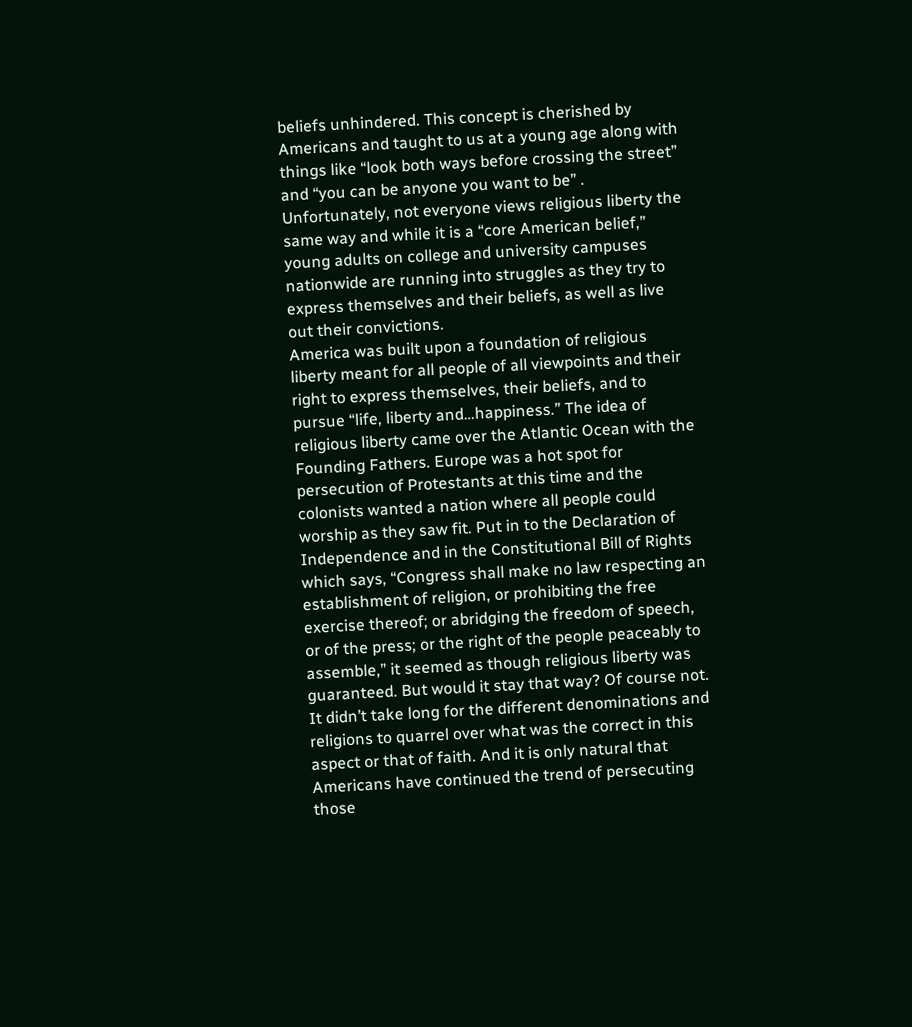beliefs unhindered. This concept is cherished by Americans and taught to us at a young age along with things like “look both ways before crossing the street” and “you can be anyone you want to be” . Unfortunately, not everyone views religious liberty the same way and while it is a “core American belief,” young adults on college and university campuses nationwide are running into struggles as they try to express themselves and their beliefs, as well as live out their convictions.
America was built upon a foundation of religious liberty meant for all people of all viewpoints and their right to express themselves, their beliefs, and to pursue “life, liberty and…happiness.” The idea of religious liberty came over the Atlantic Ocean with the Founding Fathers. Europe was a hot spot for persecution of Protestants at this time and the colonists wanted a nation where all people could worship as they saw fit. Put in to the Declaration of Independence and in the Constitutional Bill of Rights which says, “Congress shall make no law respecting an establishment of religion, or prohibiting the free exercise thereof; or abridging the freedom of speech, or of the press; or the right of the people peaceably to assemble,” it seemed as though religious liberty was guaranteed. But would it stay that way? Of course not. It didn’t take long for the different denominations and religions to quarrel over what was the correct in this aspect or that of faith. And it is only natural that Americans have continued the trend of persecuting those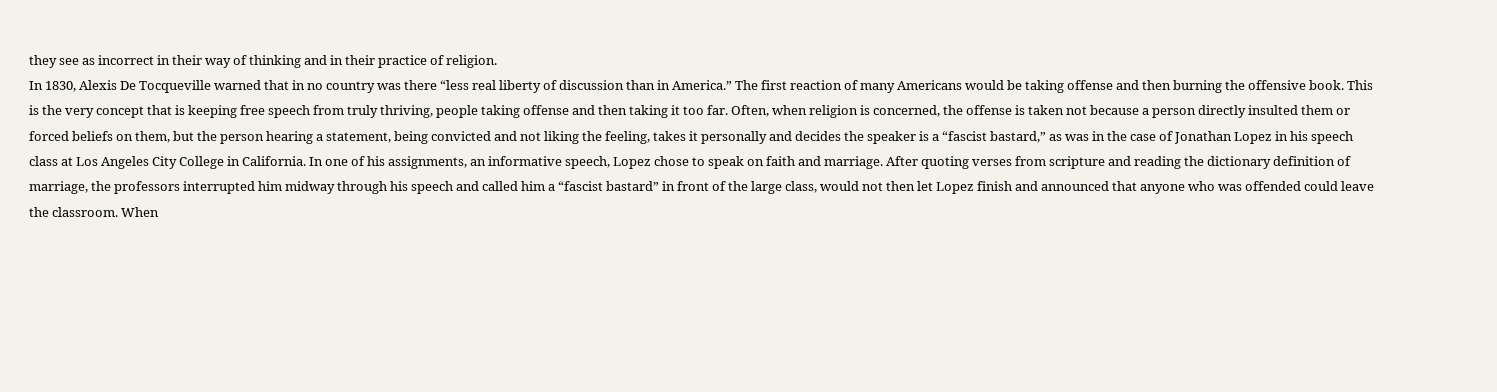they see as incorrect in their way of thinking and in their practice of religion.
In 1830, Alexis De Tocqueville warned that in no country was there “less real liberty of discussion than in America.” The first reaction of many Americans would be taking offense and then burning the offensive book. This is the very concept that is keeping free speech from truly thriving, people taking offense and then taking it too far. Often, when religion is concerned, the offense is taken not because a person directly insulted them or forced beliefs on them, but the person hearing a statement, being convicted and not liking the feeling, takes it personally and decides the speaker is a “fascist bastard,” as was in the case of Jonathan Lopez in his speech class at Los Angeles City College in California. In one of his assignments, an informative speech, Lopez chose to speak on faith and marriage. After quoting verses from scripture and reading the dictionary definition of marriage, the professors interrupted him midway through his speech and called him a “fascist bastard” in front of the large class, would not then let Lopez finish and announced that anyone who was offended could leave the classroom. When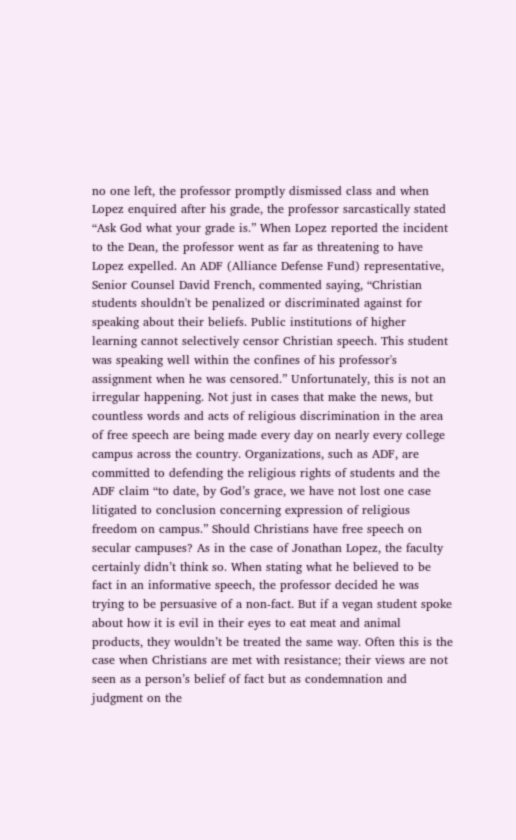no one left, the professor promptly dismissed class and when Lopez enquired after his grade, the professor sarcastically stated “Ask God what your grade is.” When Lopez reported the incident to the Dean, the professor went as far as threatening to have Lopez expelled. An ADF (Alliance Defense Fund) representative, Senior Counsel David French, commented saying, “Christian students shouldn't be penalized or discriminated against for speaking about their beliefs. Public institutions of higher learning cannot selectively censor Christian speech. This student was speaking well within the confines of his professor's assignment when he was censored.” Unfortunately, this is not an irregular happening. Not just in cases that make the news, but countless words and acts of religious discrimination in the area of free speech are being made every day on nearly every college campus across the country. Organizations, such as ADF, are committed to defending the religious rights of students and the ADF claim “to date, by God’s grace, we have not lost one case litigated to conclusion concerning expression of religious freedom on campus.” Should Christians have free speech on secular campuses? As in the case of Jonathan Lopez, the faculty certainly didn’t think so. When stating what he believed to be fact in an informative speech, the professor decided he was trying to be persuasive of a non-fact. But if a vegan student spoke about how it is evil in their eyes to eat meat and animal products, they wouldn’t be treated the same way. Often this is the case when Christians are met with resistance; their views are not seen as a person’s belief of fact but as condemnation and judgment on the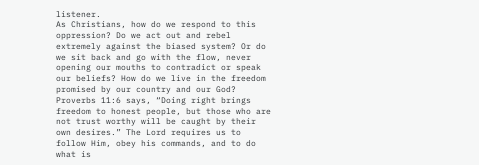listener.
As Christians, how do we respond to this oppression? Do we act out and rebel extremely against the biased system? Or do we sit back and go with the flow, never opening our mouths to contradict or speak our beliefs? How do we live in the freedom promised by our country and our God? Proverbs 11:6 says, “Doing right brings freedom to honest people, but those who are not trust worthy will be caught by their own desires.” The Lord requires us to follow Him, obey his commands, and to do what is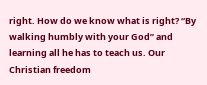right. How do we know what is right? “By walking humbly with your God” and learning all he has to teach us. Our Christian freedom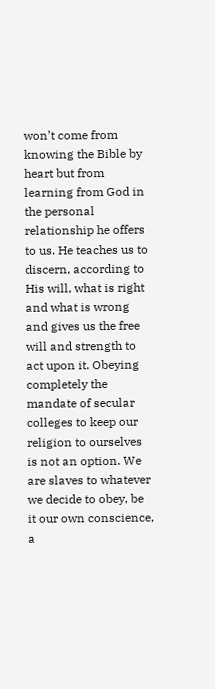won’t come from knowing the Bible by heart but from learning from God in the personal relationship he offers to us. He teaches us to discern, according to His will, what is right and what is wrong and gives us the free will and strength to act upon it. Obeying completely the mandate of secular colleges to keep our religion to ourselves is not an option. We are slaves to whatever we decide to obey, be it our own conscience, a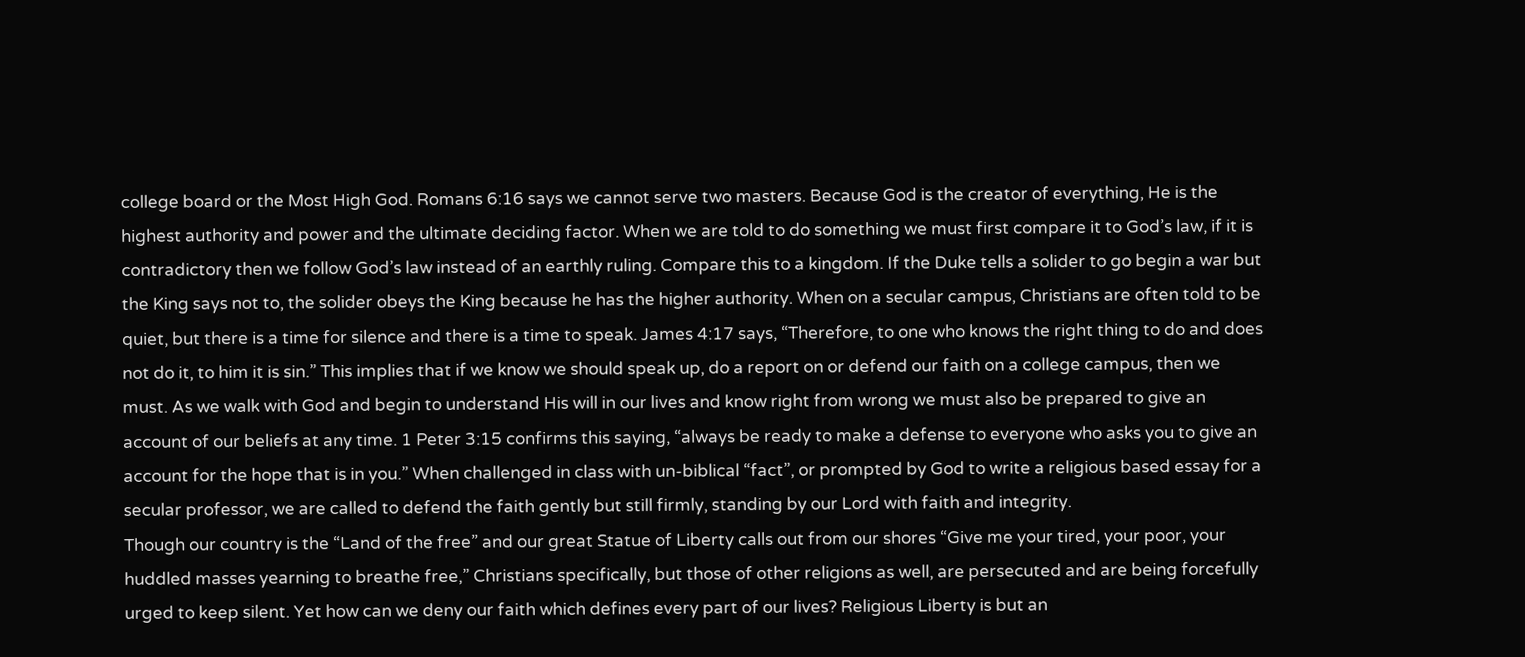college board or the Most High God. Romans 6:16 says we cannot serve two masters. Because God is the creator of everything, He is the highest authority and power and the ultimate deciding factor. When we are told to do something we must first compare it to God’s law, if it is contradictory then we follow God’s law instead of an earthly ruling. Compare this to a kingdom. If the Duke tells a solider to go begin a war but the King says not to, the solider obeys the King because he has the higher authority. When on a secular campus, Christians are often told to be quiet, but there is a time for silence and there is a time to speak. James 4:17 says, “Therefore, to one who knows the right thing to do and does not do it, to him it is sin.” This implies that if we know we should speak up, do a report on or defend our faith on a college campus, then we must. As we walk with God and begin to understand His will in our lives and know right from wrong we must also be prepared to give an account of our beliefs at any time. 1 Peter 3:15 confirms this saying, “always be ready to make a defense to everyone who asks you to give an account for the hope that is in you.” When challenged in class with un-biblical “fact”, or prompted by God to write a religious based essay for a secular professor, we are called to defend the faith gently but still firmly, standing by our Lord with faith and integrity.
Though our country is the “Land of the free” and our great Statue of Liberty calls out from our shores “Give me your tired, your poor, your huddled masses yearning to breathe free,” Christians specifically, but those of other religions as well, are persecuted and are being forcefully urged to keep silent. Yet how can we deny our faith which defines every part of our lives? Religious Liberty is but an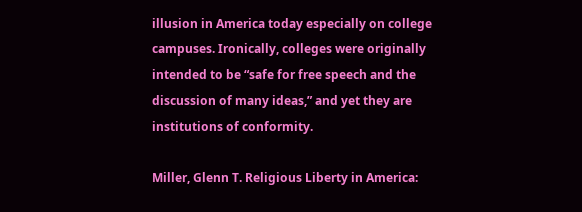illusion in America today especially on college campuses. Ironically, colleges were originally intended to be “safe for free speech and the discussion of many ideas,” and yet they are institutions of conformity.

Miller, Glenn T. Religious Liberty in America: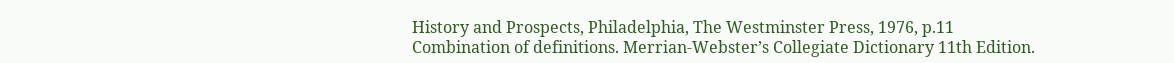History and Prospects, Philadelphia, The Westminster Press, 1976, p.11
Combination of definitions. Merrian-Webster’s Collegiate Dictionary 11th Edition.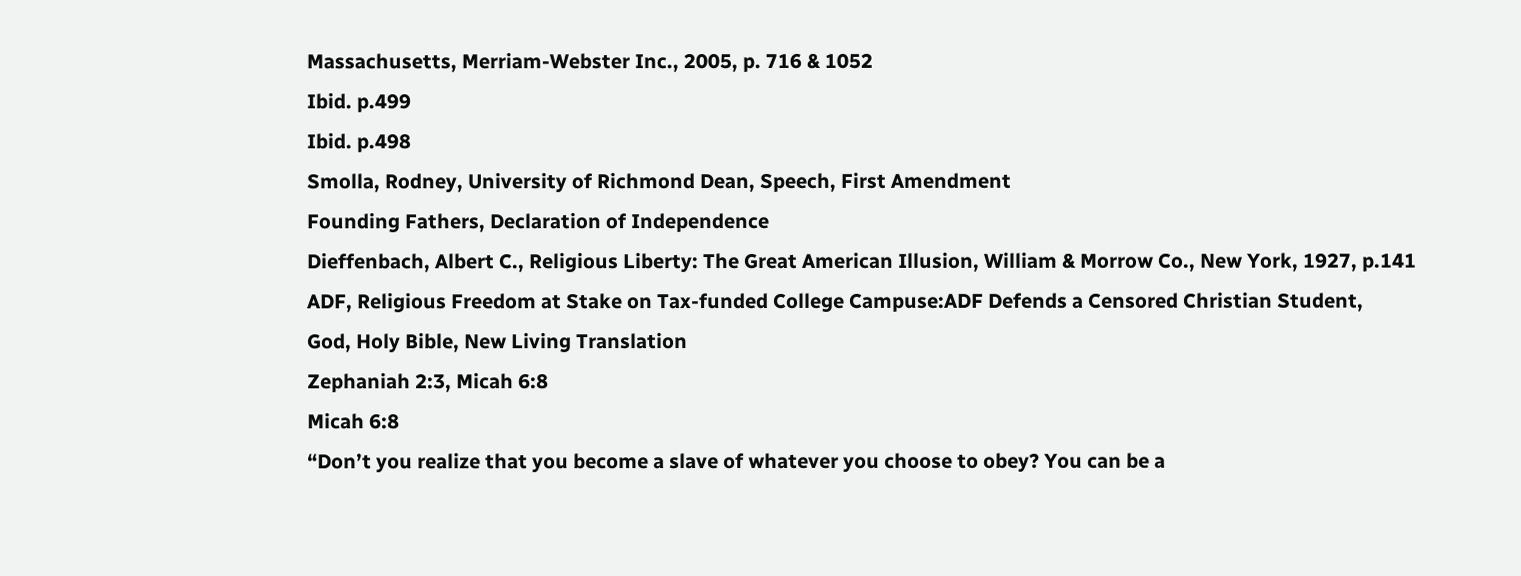Massachusetts, Merriam-Webster Inc., 2005, p. 716 & 1052
Ibid. p.499
Ibid. p.498
Smolla, Rodney, University of Richmond Dean, Speech, First Amendment
Founding Fathers, Declaration of Independence
Dieffenbach, Albert C., Religious Liberty: The Great American Illusion, William & Morrow Co., New York, 1927, p.141
ADF, Religious Freedom at Stake on Tax-funded College Campuse:ADF Defends a Censored Christian Student,
God, Holy Bible, New Living Translation
Zephaniah 2:3, Micah 6:8
Micah 6:8
“Don’t you realize that you become a slave of whatever you choose to obey? You can be a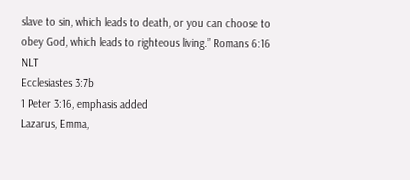slave to sin, which leads to death, or you can choose to obey God, which leads to righteous living.” Romans 6:16 NLT
Ecclesiastes 3:7b
1 Peter 3:16, emphasis added
Lazarus, Emma,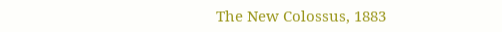The New Colossus, 1883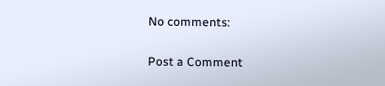No comments:

Post a Comment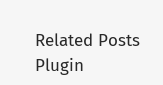Related Posts Plugin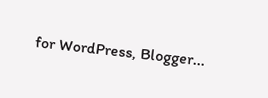for WordPress, Blogger...